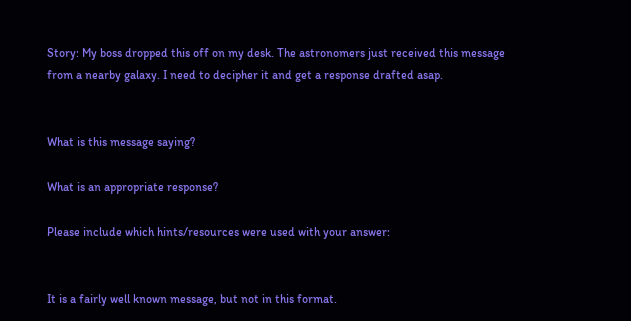Story: My boss dropped this off on my desk. The astronomers just received this message from a nearby galaxy. I need to decipher it and get a response drafted asap.


What is this message saying?

What is an appropriate response?

Please include which hints/resources were used with your answer:


It is a fairly well known message, but not in this format.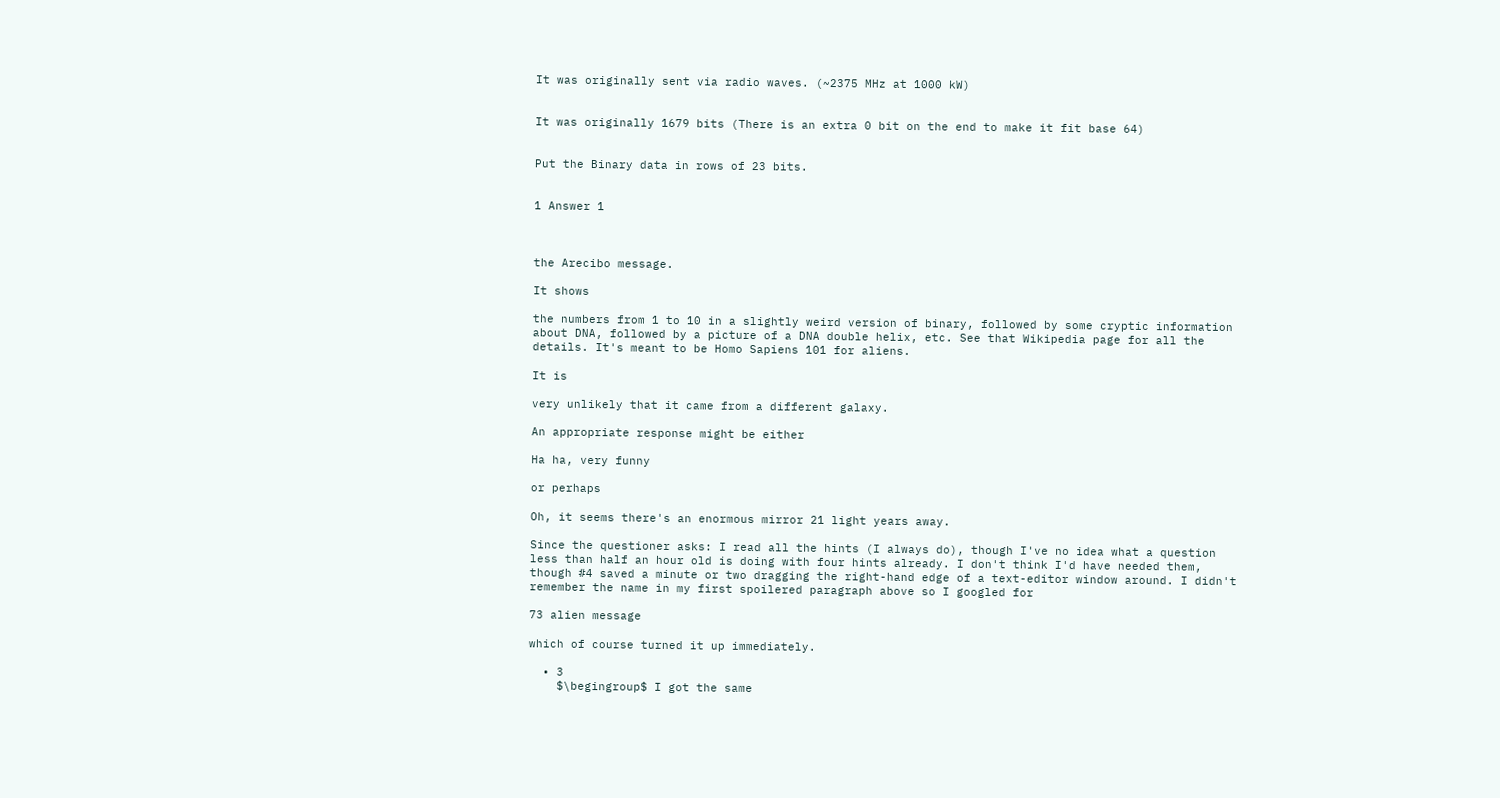It was originally sent via radio waves. (~2375 MHz at 1000 kW)


It was originally 1679 bits (There is an extra 0 bit on the end to make it fit base 64)


Put the Binary data in rows of 23 bits.


1 Answer 1



the Arecibo message.

It shows

the numbers from 1 to 10 in a slightly weird version of binary, followed by some cryptic information about DNA, followed by a picture of a DNA double helix, etc. See that Wikipedia page for all the details. It's meant to be Homo Sapiens 101 for aliens.

It is

very unlikely that it came from a different galaxy.

An appropriate response might be either

Ha ha, very funny

or perhaps

Oh, it seems there's an enormous mirror 21 light years away.

Since the questioner asks: I read all the hints (I always do), though I've no idea what a question less than half an hour old is doing with four hints already. I don't think I'd have needed them, though #4 saved a minute or two dragging the right-hand edge of a text-editor window around. I didn't remember the name in my first spoilered paragraph above so I googled for

73 alien message

which of course turned it up immediately.

  • 3
    $\begingroup$ I got the same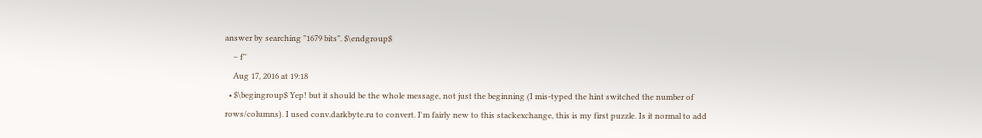answer by searching "1679 bits". $\endgroup$
    – f''
    Aug 17, 2016 at 19:18
  • $\begingroup$ Yep! but it should be the whole message, not just the beginning (I mis-typed the hint switched the number of rows/columns). I used conv.darkbyte.ru to convert. I'm fairly new to this stackexchange, this is my first puzzle. Is it normal to add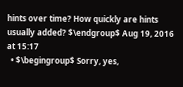hints over time? How quickly are hints usually added? $\endgroup$ Aug 19, 2016 at 15:17
  • $\begingroup$ Sorry, yes,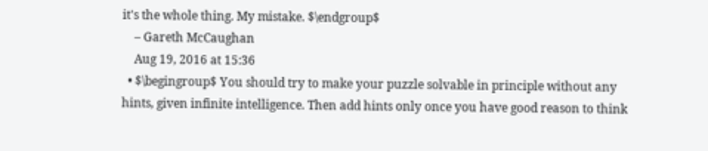it's the whole thing. My mistake. $\endgroup$
    – Gareth McCaughan
    Aug 19, 2016 at 15:36
  • $\begingroup$ You should try to make your puzzle solvable in principle without any hints, given infinite intelligence. Then add hints only once you have good reason to think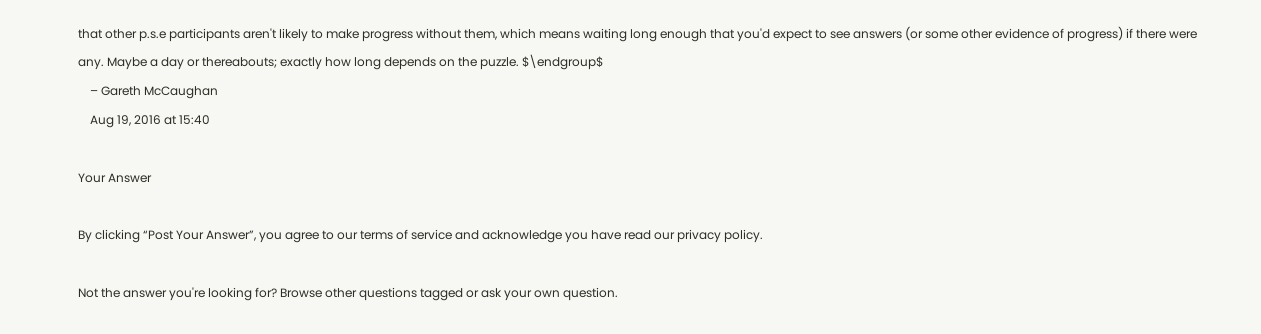that other p.s.e participants aren't likely to make progress without them, which means waiting long enough that you'd expect to see answers (or some other evidence of progress) if there were any. Maybe a day or thereabouts; exactly how long depends on the puzzle. $\endgroup$
    – Gareth McCaughan
    Aug 19, 2016 at 15:40

Your Answer

By clicking “Post Your Answer”, you agree to our terms of service and acknowledge you have read our privacy policy.

Not the answer you're looking for? Browse other questions tagged or ask your own question.